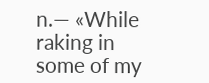n.— «While raking in some of my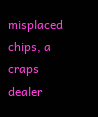misplaced chips, a craps dealer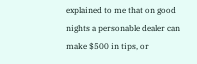explained to me that on good nights a personable dealer can make $500 in tips, or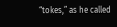“tokes,” as he called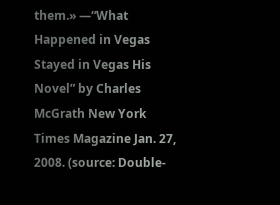them.» —“What Happened in Vegas Stayed in Vegas His Novel” by Charles McGrath New York Times Magazine Jan. 27, 2008. (source: Double-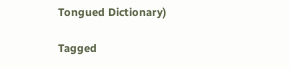Tongued Dictionary)

Tagged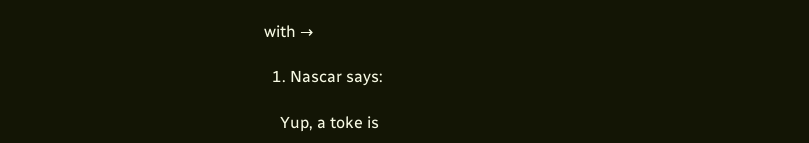with →

  1. Nascar says:

    Yup, a toke is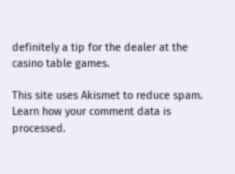definitely a tip for the dealer at the casino table games.

This site uses Akismet to reduce spam. Learn how your comment data is processed.